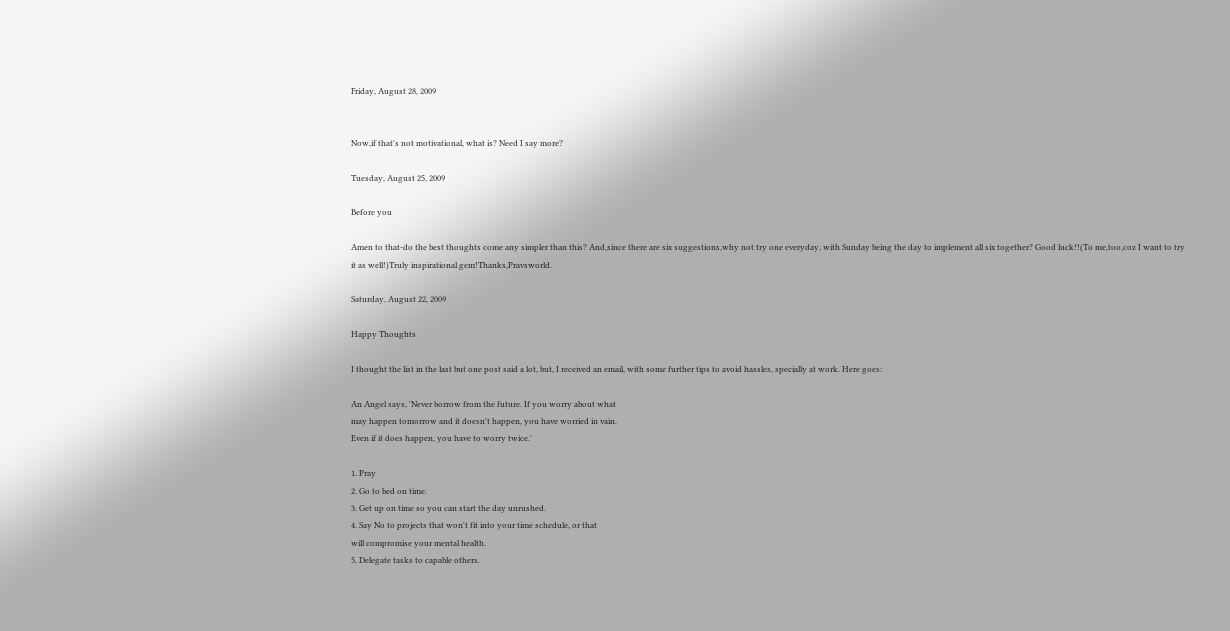Friday, August 28, 2009


Now,if that's not motivational, what is? Need I say more?

Tuesday, August 25, 2009

Before you

Amen to that-do the best thoughts come any simpler than this? And,since there are six suggestions,why not try one everyday, with Sunday being the day to implement all six together? Good luck!!(To me,too,coz I want to try it as well!)Truly inspirational gem!Thanks,Pravsworld.

Saturday, August 22, 2009

Happy Thoughts

I thought the list in the last but one post said a lot, but, I received an email, with some further tips to avoid hassles, specially at work. Here goes:

An Angel says, 'Never borrow from the future. If you worry about what
may happen tomorrow and it doesn't happen, you have worried in vain.
Even if it does happen, you have to worry twice.'

1. Pray
2. Go to bed on time.
3. Get up on time so you can start the day unrushed.
4. Say No to projects that won't fit into your time schedule, or that
will compromise your mental health.
5. Delegate tasks to capable others.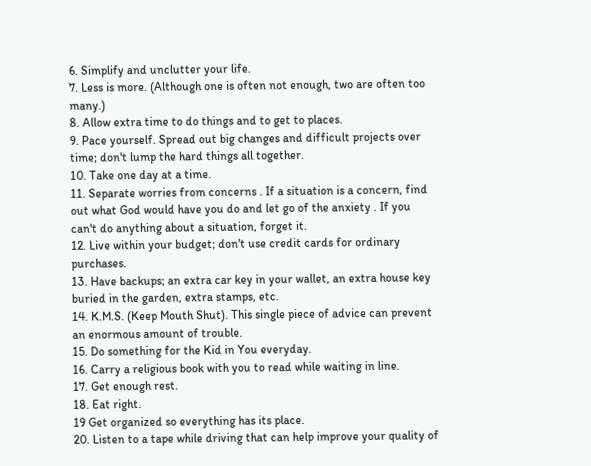6. Simplify and unclutter your life.
7. Less is more. (Although one is often not enough, two are often too many.)
8. Allow extra time to do things and to get to places.
9. Pace yourself. Spread out big changes and difficult projects over
time; don't lump the hard things all together.
10. Take one day at a time.
11. Separate worries from concerns . If a situation is a concern, find
out what God would have you do and let go of the anxiety . If you
can't do anything about a situation, forget it.
12. Live within your budget; don't use credit cards for ordinary purchases.
13. Have backups; an extra car key in your wallet, an extra house key
buried in the garden, extra stamps, etc.
14. K.M.S. (Keep Mouth Shut). This single piece of advice can prevent
an enormous amount of trouble.
15. Do something for the Kid in You everyday.
16. Carry a religious book with you to read while waiting in line.
17. Get enough rest.
18. Eat right.
19 Get organized so everything has its place.
20. Listen to a tape while driving that can help improve your quality of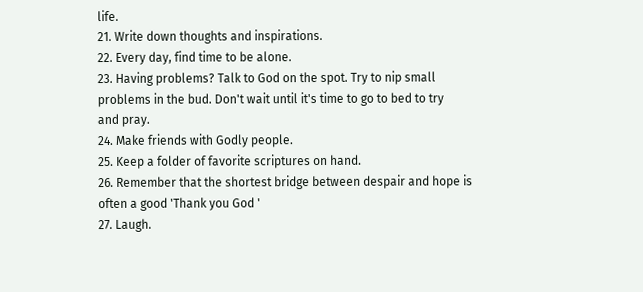life.
21. Write down thoughts and inspirations.
22. Every day, find time to be alone.
23. Having problems? Talk to God on the spot. Try to nip small
problems in the bud. Don't wait until it's time to go to bed to try
and pray.
24. Make friends with Godly people.
25. Keep a folder of favorite scriptures on hand.
26. Remember that the shortest bridge between despair and hope is
often a good 'Thank you God '
27. Laugh.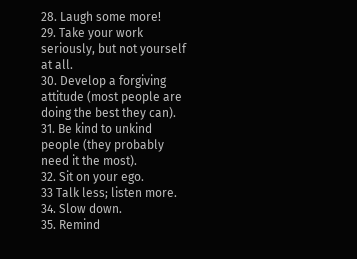28. Laugh some more!
29. Take your work seriously, but not yourself at all.
30. Develop a forgiving attitude (most people are doing the best they can).
31. Be kind to unkind people (they probably need it the most).
32. Sit on your ego.
33 Talk less; listen more.
34. Slow down.
35. Remind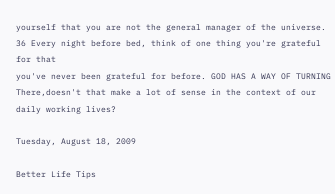yourself that you are not the general manager of the universe.
36 Every night before bed, think of one thing you're grateful for that
you've never been grateful for before. GOD HAS A WAY OF TURNING
There,doesn't that make a lot of sense in the context of our daily working lives?

Tuesday, August 18, 2009

Better Life Tips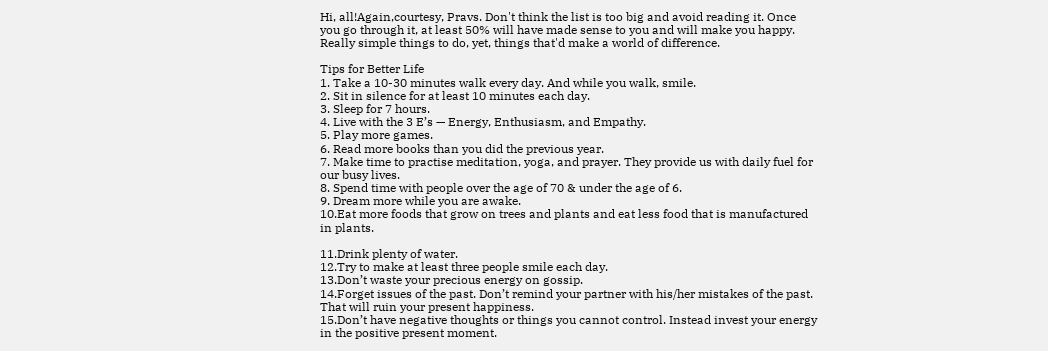Hi, all!Again,courtesy, Pravs. Don't think the list is too big and avoid reading it. Once you go through it, at least 50% will have made sense to you and will make you happy. Really simple things to do, yet, things that'd make a world of difference.

Tips for Better Life
1. Take a 10-30 minutes walk every day. And while you walk, smile.
2. Sit in silence for at least 10 minutes each day.
3. Sleep for 7 hours.
4. Live with the 3 E’s — Energy, Enthusiasm, and Empathy.
5. Play more games.
6. Read more books than you did the previous year.
7. Make time to practise meditation, yoga, and prayer. They provide us with daily fuel for our busy lives.
8. Spend time with people over the age of 70 & under the age of 6.
9. Dream more while you are awake.
10.Eat more foods that grow on trees and plants and eat less food that is manufactured in plants.

11.Drink plenty of water.
12.Try to make at least three people smile each day.
13.Don’t waste your precious energy on gossip.
14.Forget issues of the past. Don’t remind your partner with his/her mistakes of the past. That will ruin your present happiness.
15.Don’t have negative thoughts or things you cannot control. Instead invest your energy in the positive present moment.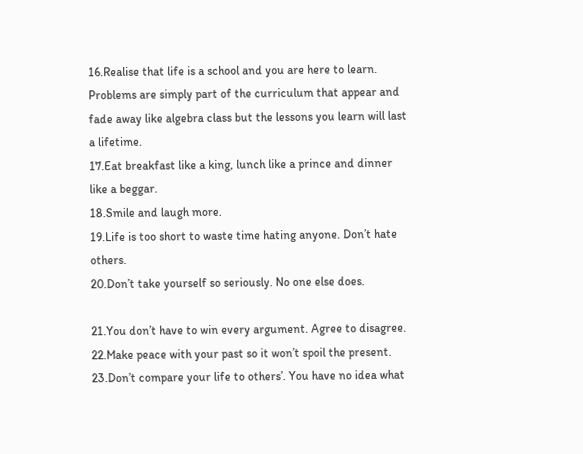16.Realise that life is a school and you are here to learn. Problems are simply part of the curriculum that appear and fade away like algebra class but the lessons you learn will last a lifetime.
17.Eat breakfast like a king, lunch like a prince and dinner like a beggar.
18.Smile and laugh more.
19.Life is too short to waste time hating anyone. Don’t hate others.
20.Don’t take yourself so seriously. No one else does.

21.You don’t have to win every argument. Agree to disagree.
22.Make peace with your past so it won’t spoil the present.
23.Don’t compare your life to others’. You have no idea what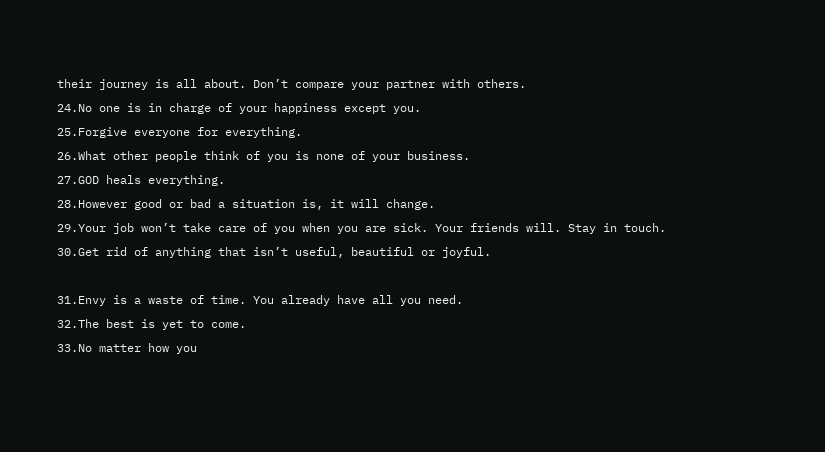their journey is all about. Don’t compare your partner with others.
24.No one is in charge of your happiness except you.
25.Forgive everyone for everything.
26.What other people think of you is none of your business.
27.GOD heals everything.
28.However good or bad a situation is, it will change.
29.Your job won’t take care of you when you are sick. Your friends will. Stay in touch.
30.Get rid of anything that isn’t useful, beautiful or joyful.

31.Envy is a waste of time. You already have all you need.
32.The best is yet to come.
33.No matter how you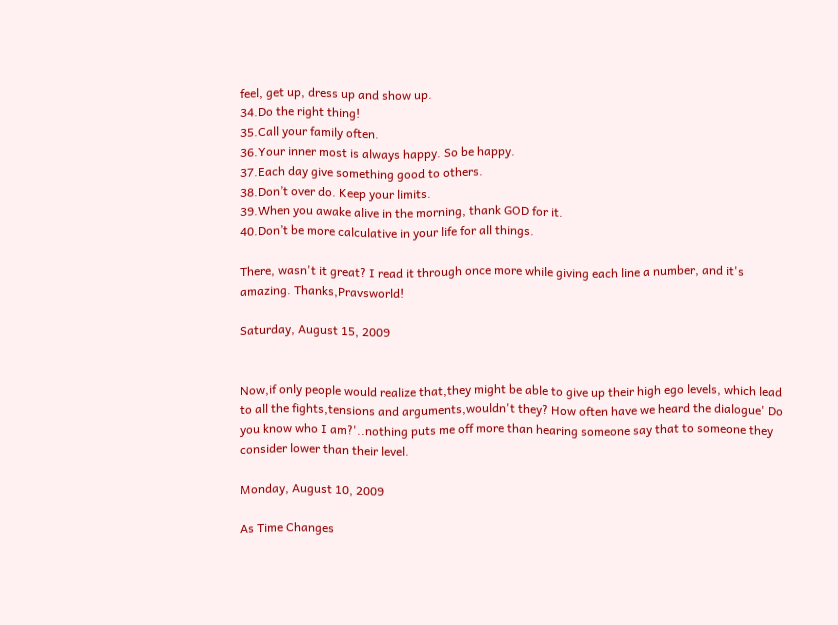feel, get up, dress up and show up.
34.Do the right thing!
35.Call your family often.
36.Your inner most is always happy. So be happy.
37.Each day give something good to others.
38.Don’t over do. Keep your limits.
39.When you awake alive in the morning, thank GOD for it.
40.Don’t be more calculative in your life for all things.

There, wasn't it great? I read it through once more while giving each line a number, and it's amazing. Thanks,Pravsworld!

Saturday, August 15, 2009


Now,if only people would realize that,they might be able to give up their high ego levels, which lead to all the fights,tensions and arguments,wouldn't they? How often have we heard the dialogue' Do you know who I am?'..nothing puts me off more than hearing someone say that to someone they consider lower than their level.

Monday, August 10, 2009

As Time Changes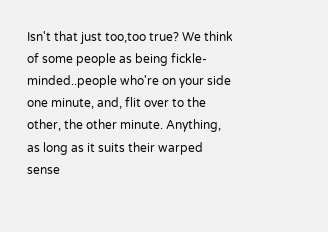Isn't that just too,too true? We think of some people as being fickle-minded..people who're on your side one minute, and, flit over to the other, the other minute. Anything, as long as it suits their warped sense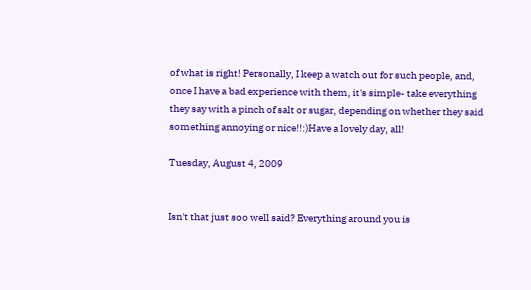of what is right! Personally, I keep a watch out for such people, and, once I have a bad experience with them, it's simple- take everything they say with a pinch of salt or sugar, depending on whether they said something annoying or nice!!:)Have a lovely day, all!

Tuesday, August 4, 2009


Isn't that just soo well said? Everything around you is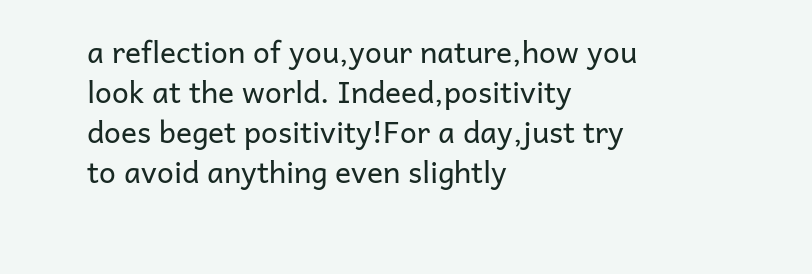a reflection of you,your nature,how you look at the world. Indeed,positivity does beget positivity!For a day,just try to avoid anything even slightly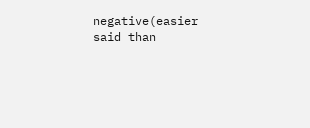negative(easier said than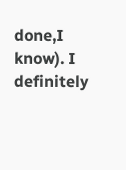done,I know). I definitely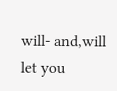will- and,will let you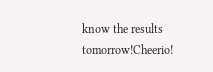know the results tomorrow!Cheerio!